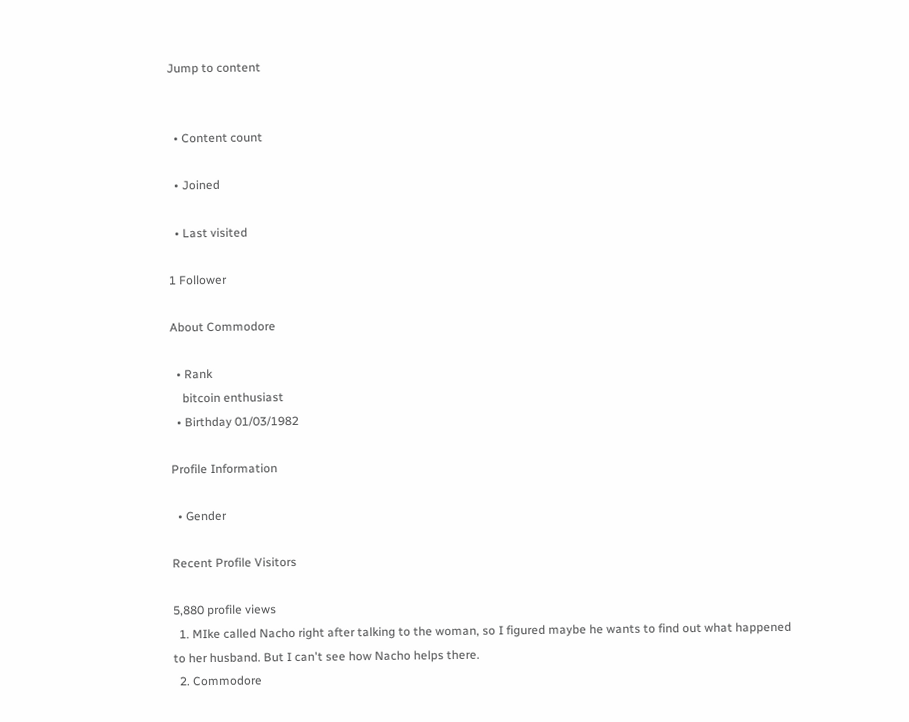Jump to content


  • Content count

  • Joined

  • Last visited

1 Follower

About Commodore

  • Rank
    bitcoin enthusiast
  • Birthday 01/03/1982

Profile Information

  • Gender

Recent Profile Visitors

5,880 profile views
  1. MIke called Nacho right after talking to the woman, so I figured maybe he wants to find out what happened to her husband. But I can't see how Nacho helps there.
  2. Commodore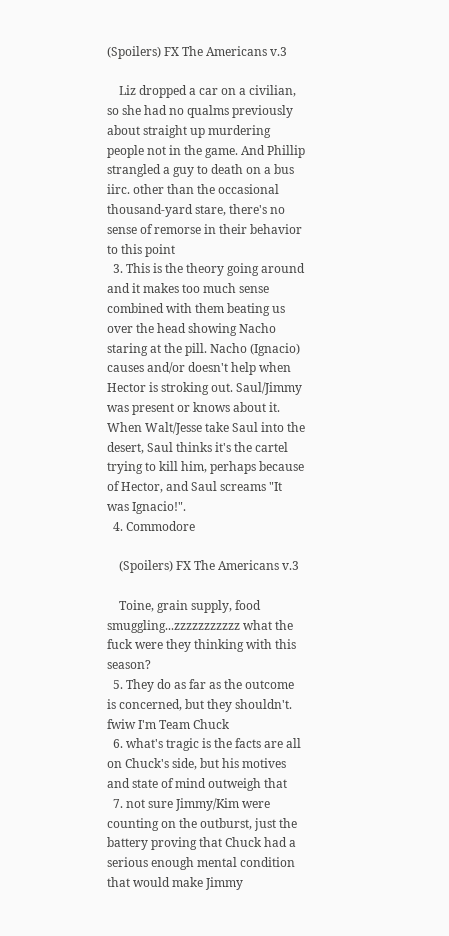(Spoilers) FX The Americans v.3

    Liz dropped a car on a civilian, so she had no qualms previously about straight up murdering people not in the game. And Phillip strangled a guy to death on a bus iirc. other than the occasional thousand-yard stare, there's no sense of remorse in their behavior to this point
  3. This is the theory going around and it makes too much sense combined with them beating us over the head showing Nacho staring at the pill. Nacho (Ignacio) causes and/or doesn't help when Hector is stroking out. Saul/Jimmy was present or knows about it. When Walt/Jesse take Saul into the desert, Saul thinks it's the cartel trying to kill him, perhaps because of Hector, and Saul screams "It was Ignacio!".
  4. Commodore

    (Spoilers) FX The Americans v.3

    Toine, grain supply, food smuggling...zzzzzzzzzzz what the fuck were they thinking with this season?
  5. They do as far as the outcome is concerned, but they shouldn't. fwiw I'm Team Chuck
  6. what's tragic is the facts are all on Chuck's side, but his motives and state of mind outweigh that
  7. not sure Jimmy/Kim were counting on the outburst, just the battery proving that Chuck had a serious enough mental condition that would make Jimmy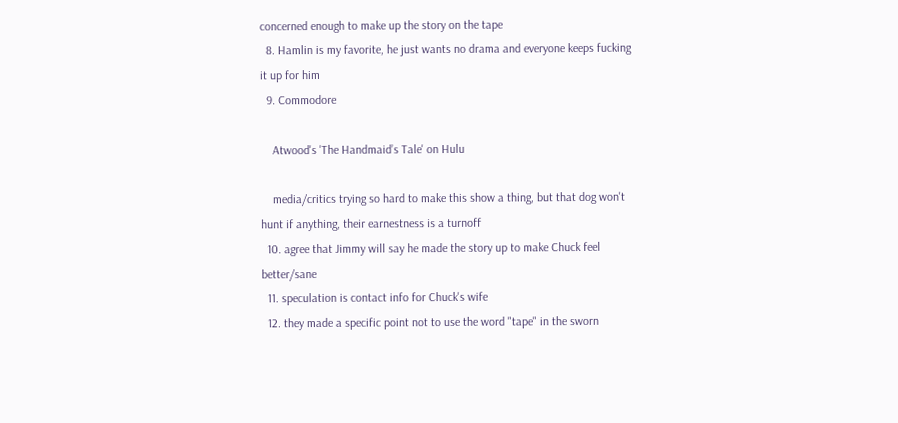concerned enough to make up the story on the tape
  8. Hamlin is my favorite, he just wants no drama and everyone keeps fucking it up for him
  9. Commodore

    Atwood's 'The Handmaid’s Tale' on Hulu

    media/critics trying so hard to make this show a thing, but that dog won't hunt if anything, their earnestness is a turnoff
  10. agree that Jimmy will say he made the story up to make Chuck feel better/sane
  11. speculation is contact info for Chuck's wife
  12. they made a specific point not to use the word "tape" in the sworn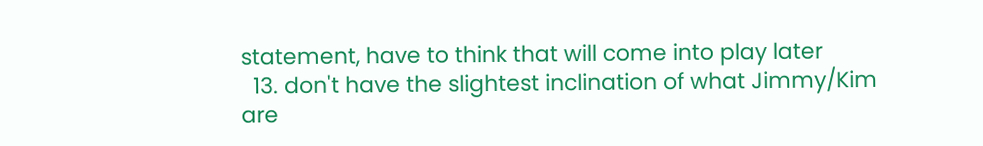statement, have to think that will come into play later
  13. don't have the slightest inclination of what Jimmy/Kim are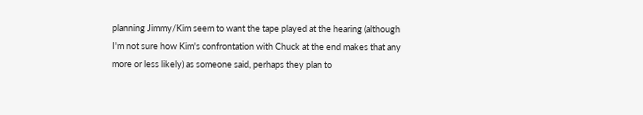planning Jimmy/Kim seem to want the tape played at the hearing (although I'm not sure how Kim's confrontation with Chuck at the end makes that any more or less likely) as someone said, perhaps they plan to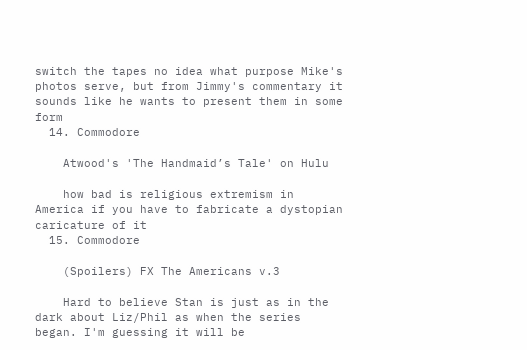switch the tapes no idea what purpose Mike's photos serve, but from Jimmy's commentary it sounds like he wants to present them in some form
  14. Commodore

    Atwood's 'The Handmaid’s Tale' on Hulu

    how bad is religious extremism in America if you have to fabricate a dystopian caricature of it
  15. Commodore

    (Spoilers) FX The Americans v.3

    Hard to believe Stan is just as in the dark about Liz/Phil as when the series began. I'm guessing it will be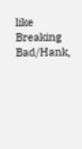like Breaking Bad/Hank,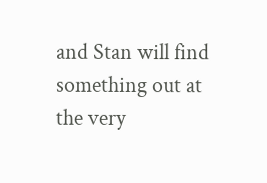and Stan will find something out at the very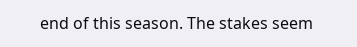end of this season. The stakes seem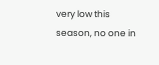very low this season, no one in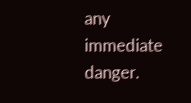any immediate danger.